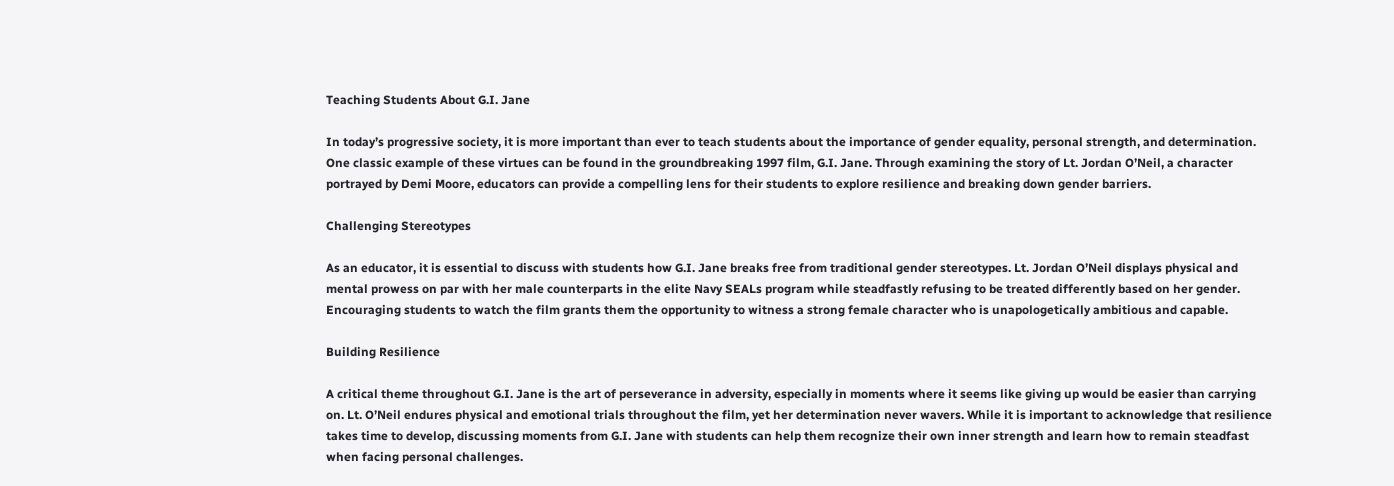Teaching Students About G.I. Jane

In today’s progressive society, it is more important than ever to teach students about the importance of gender equality, personal strength, and determination. One classic example of these virtues can be found in the groundbreaking 1997 film, G.I. Jane. Through examining the story of Lt. Jordan O’Neil, a character portrayed by Demi Moore, educators can provide a compelling lens for their students to explore resilience and breaking down gender barriers.

Challenging Stereotypes

As an educator, it is essential to discuss with students how G.I. Jane breaks free from traditional gender stereotypes. Lt. Jordan O’Neil displays physical and mental prowess on par with her male counterparts in the elite Navy SEALs program while steadfastly refusing to be treated differently based on her gender. Encouraging students to watch the film grants them the opportunity to witness a strong female character who is unapologetically ambitious and capable.

Building Resilience

A critical theme throughout G.I. Jane is the art of perseverance in adversity, especially in moments where it seems like giving up would be easier than carrying on. Lt. O’Neil endures physical and emotional trials throughout the film, yet her determination never wavers. While it is important to acknowledge that resilience takes time to develop, discussing moments from G.I. Jane with students can help them recognize their own inner strength and learn how to remain steadfast when facing personal challenges.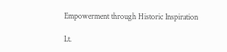Empowerment through Historic Inspiration

Lt.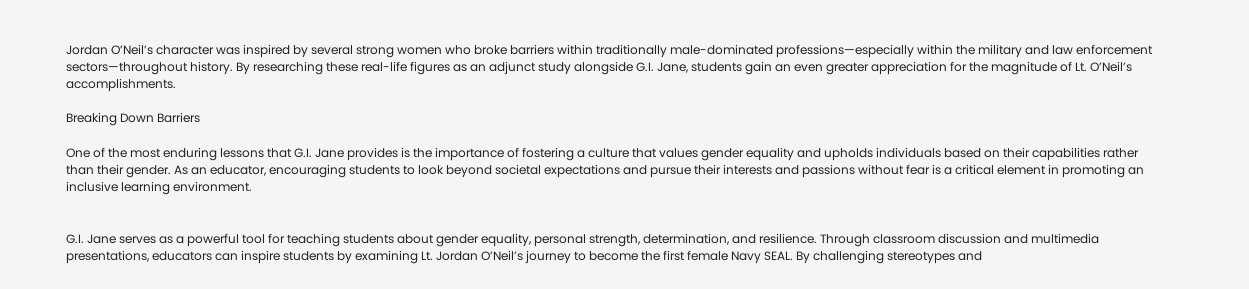Jordan O’Neil’s character was inspired by several strong women who broke barriers within traditionally male-dominated professions—especially within the military and law enforcement sectors—throughout history. By researching these real-life figures as an adjunct study alongside G.I. Jane, students gain an even greater appreciation for the magnitude of Lt. O’Neil’s accomplishments.

Breaking Down Barriers

One of the most enduring lessons that G.I. Jane provides is the importance of fostering a culture that values gender equality and upholds individuals based on their capabilities rather than their gender. As an educator, encouraging students to look beyond societal expectations and pursue their interests and passions without fear is a critical element in promoting an inclusive learning environment.


G.I. Jane serves as a powerful tool for teaching students about gender equality, personal strength, determination, and resilience. Through classroom discussion and multimedia presentations, educators can inspire students by examining Lt. Jordan O’Neil’s journey to become the first female Navy SEAL. By challenging stereotypes and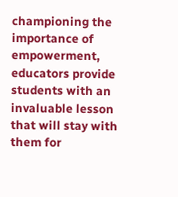championing the importance of empowerment, educators provide students with an invaluable lesson that will stay with them for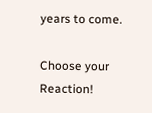years to come.

Choose your Reaction!